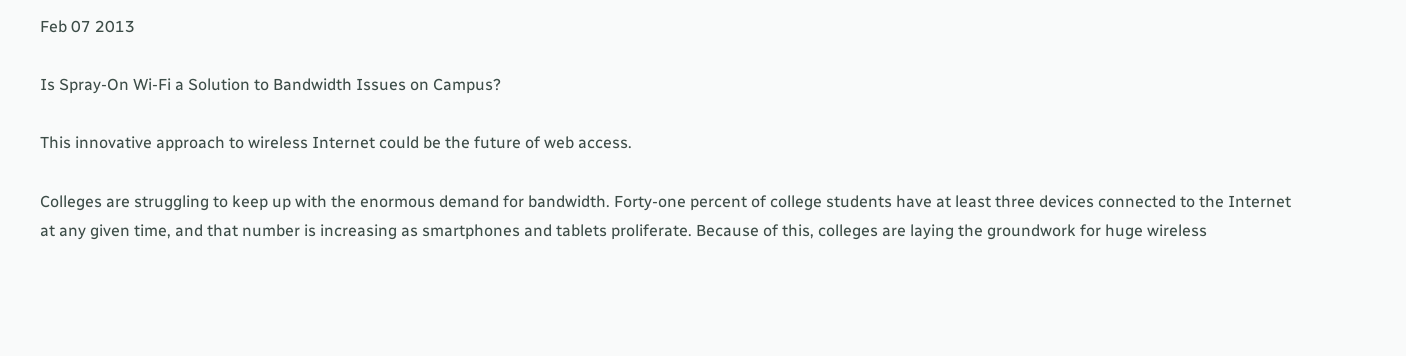Feb 07 2013

Is Spray-On Wi-Fi a Solution to Bandwidth Issues on Campus?

This innovative approach to wireless Internet could be the future of web access.

Colleges are struggling to keep up with the enormous demand for bandwidth. Forty-one percent of college students have at least three devices connected to the Internet at any given time, and that number is increasing as smartphones and tablets proliferate. Because of this, colleges are laying the groundwork for huge wireless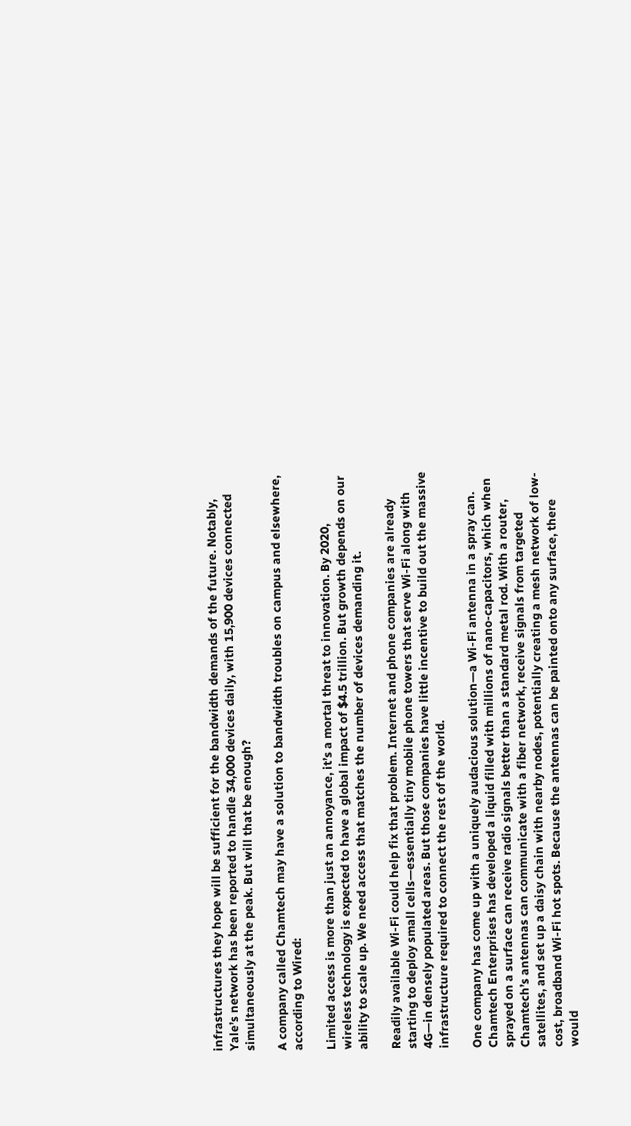infrastructures they hope will be sufficient for the bandwidth demands of the future. Notably, Yale’s network has been reported to handle 34,000 devices daily, with 15,900 devices connected simultaneously at the peak. But will that be enough?

A company called Chamtech may have a solution to bandwidth troubles on campus and elsewhere, according to Wired:

Limited access is more than just an annoyance, it’s a mortal threat to innovation. By 2020, wireless technology is expected to have a global impact of $4.5 trillion. But growth depends on our ability to scale up. We need access that matches the number of devices demanding it.

Readily available Wi-Fi could help fix that problem. Internet and phone companies are already starting to deploy small cells—essentially tiny mobile phone towers that serve Wi-Fi along with 4G—in densely populated areas. But those companies have little incentive to build out the massive infrastructure required to connect the rest of the world.

One company has come up with a uniquely audacious solution—a Wi-Fi antenna in a spray can. Chamtech Enterprises has developed a liquid filled with millions of nano-capacitors, which when sprayed on a surface can receive radio signals better than a standard metal rod. With a router, Chamtech’s antennas can communicate with a fiber network, receive signals from targeted satellites, and set up a daisy chain with nearby nodes, potentially creating a mesh network of low-cost, broadband Wi-Fi hot spots. Because the antennas can be painted onto any surface, there would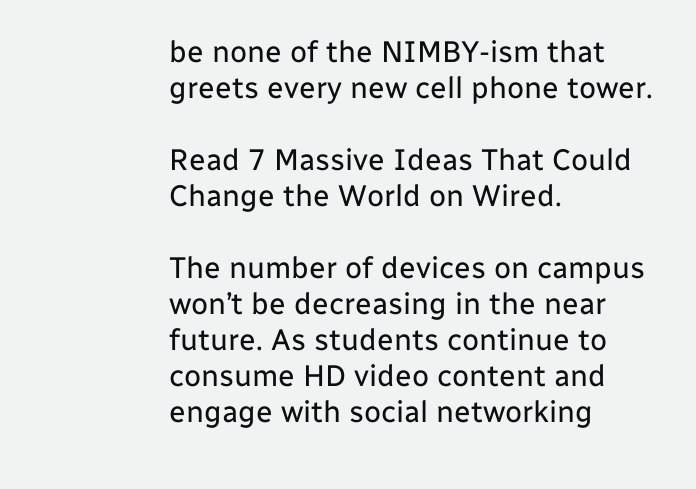be none of the NIMBY-ism that greets every new cell phone tower.

Read 7 Massive Ideas That Could Change the World on Wired.

The number of devices on campus won’t be decreasing in the near future. As students continue to consume HD video content and engage with social networking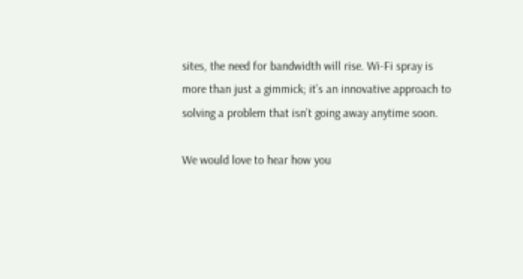sites, the need for bandwidth will rise. Wi-Fi spray is more than just a gimmick; it’s an innovative approach to solving a problem that isn’t going away anytime soon.

We would love to hear how you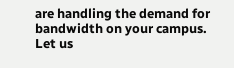are handling the demand for bandwidth on your campus. Let us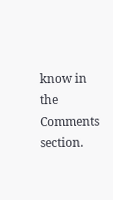know in the Comments section.